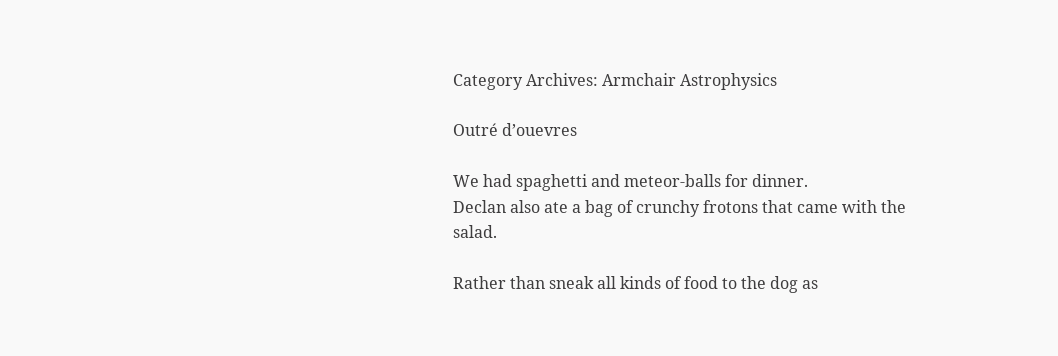Category Archives: Armchair Astrophysics

Outré d’ouevres

We had spaghetti and meteor-balls for dinner.
Declan also ate a bag of crunchy frotons that came with the salad.

Rather than sneak all kinds of food to the dog as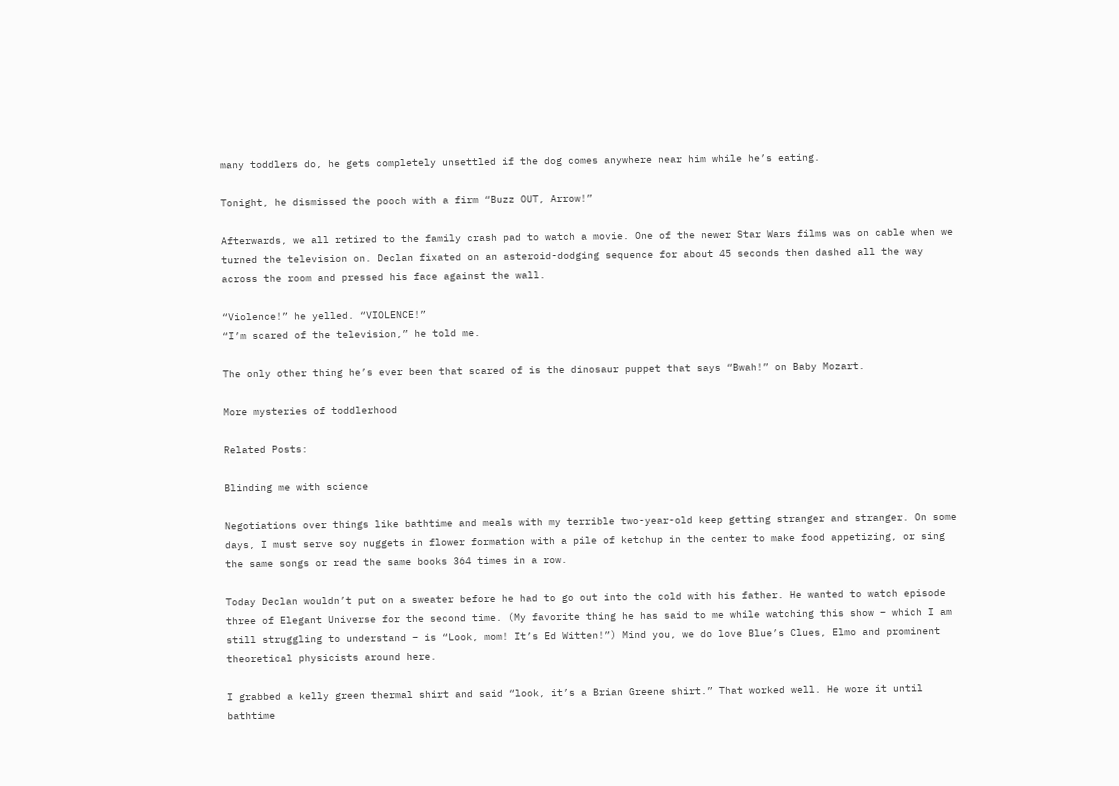many toddlers do, he gets completely unsettled if the dog comes anywhere near him while he’s eating.

Tonight, he dismissed the pooch with a firm “Buzz OUT, Arrow!”

Afterwards, we all retired to the family crash pad to watch a movie. One of the newer Star Wars films was on cable when we turned the television on. Declan fixated on an asteroid-dodging sequence for about 45 seconds then dashed all the way across the room and pressed his face against the wall.

“Violence!” he yelled. “VIOLENCE!”
“I’m scared of the television,” he told me.

The only other thing he’s ever been that scared of is the dinosaur puppet that says “Bwah!” on Baby Mozart.

More mysteries of toddlerhood

Related Posts:

Blinding me with science

Negotiations over things like bathtime and meals with my terrible two-year-old keep getting stranger and stranger. On some days, I must serve soy nuggets in flower formation with a pile of ketchup in the center to make food appetizing, or sing the same songs or read the same books 364 times in a row.

Today Declan wouldn’t put on a sweater before he had to go out into the cold with his father. He wanted to watch episode three of Elegant Universe for the second time. (My favorite thing he has said to me while watching this show – which I am still struggling to understand – is “Look, mom! It’s Ed Witten!”) Mind you, we do love Blue’s Clues, Elmo and prominent theoretical physicists around here.

I grabbed a kelly green thermal shirt and said “look, it’s a Brian Greene shirt.” That worked well. He wore it until bathtime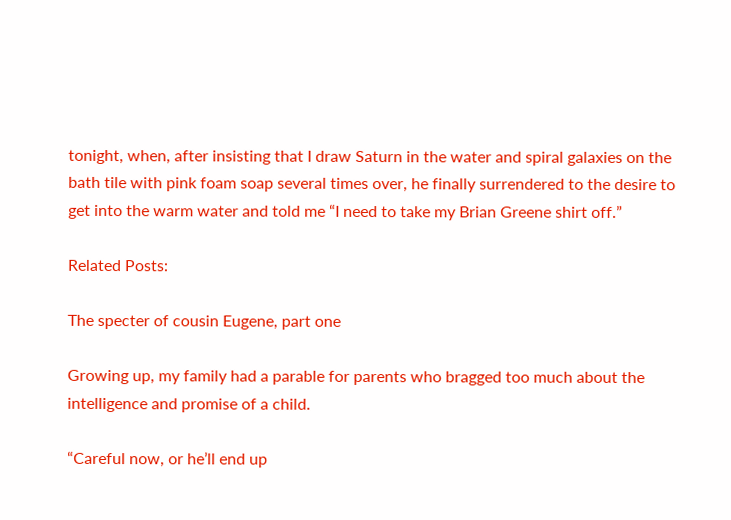tonight, when, after insisting that I draw Saturn in the water and spiral galaxies on the bath tile with pink foam soap several times over, he finally surrendered to the desire to get into the warm water and told me “I need to take my Brian Greene shirt off.”

Related Posts:

The specter of cousin Eugene, part one

Growing up, my family had a parable for parents who bragged too much about the intelligence and promise of a child.

“Careful now, or he’ll end up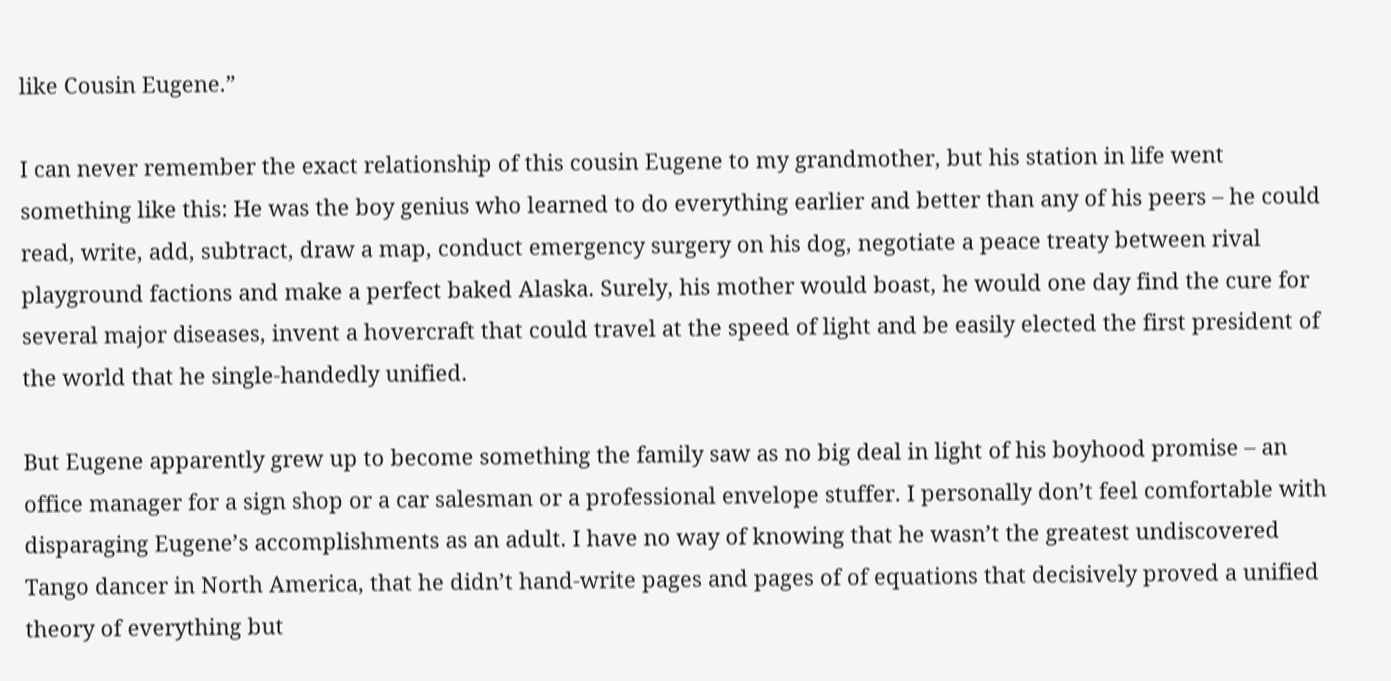like Cousin Eugene.”

I can never remember the exact relationship of this cousin Eugene to my grandmother, but his station in life went something like this: He was the boy genius who learned to do everything earlier and better than any of his peers – he could read, write, add, subtract, draw a map, conduct emergency surgery on his dog, negotiate a peace treaty between rival playground factions and make a perfect baked Alaska. Surely, his mother would boast, he would one day find the cure for several major diseases, invent a hovercraft that could travel at the speed of light and be easily elected the first president of the world that he single-handedly unified.

But Eugene apparently grew up to become something the family saw as no big deal in light of his boyhood promise – an office manager for a sign shop or a car salesman or a professional envelope stuffer. I personally don’t feel comfortable with disparaging Eugene’s accomplishments as an adult. I have no way of knowing that he wasn’t the greatest undiscovered Tango dancer in North America, that he didn’t hand-write pages and pages of of equations that decisively proved a unified theory of everything but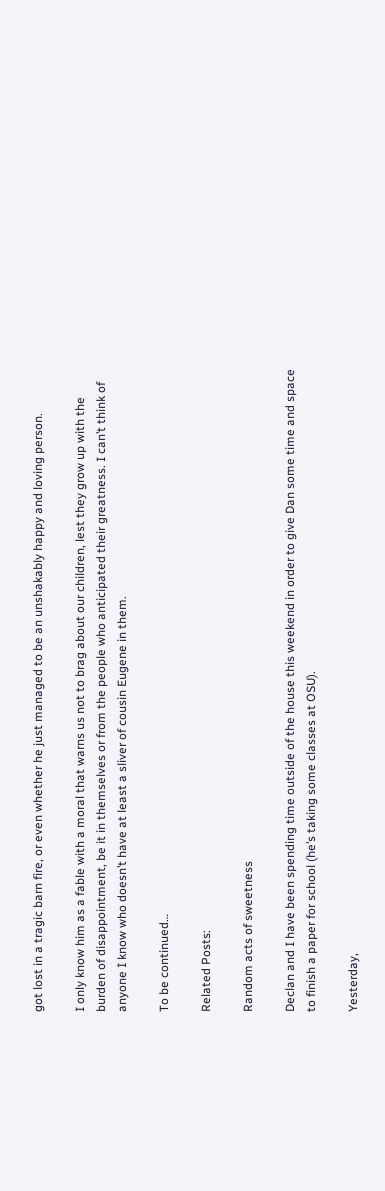got lost in a tragic barn fire, or even whether he just managed to be an unshakably happy and loving person.

I only know him as a fable with a moral that warns us not to brag about our children, lest they grow up with the burden of disappointment, be it in themselves or from the people who anticipated their greatness. I can’t think of anyone I know who doesn’t have at least a sliver of cousin Eugene in them.

To be continued…

Related Posts:

Random acts of sweetness

Declan and I have been spending time outside of the house this weekend in order to give Dan some time and space to finish a paper for school (he’s taking some classes at OSU).

Yesterday,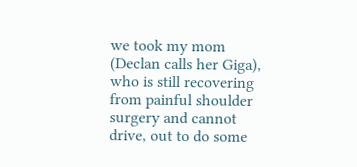we took my mom (Declan calls her Giga), who is still recovering from painful shoulder surgery and cannot drive, out to do some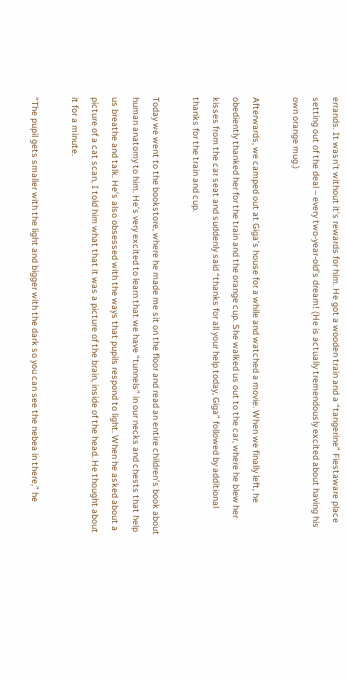errands. It wasn’t without it’s rewards for him. He got a wooden train and a “tangerine” Fiestaware place setting out of the deal – every two-year-old’s dream! (He is actually tremendously excited about having his own orange mug.)

Afterwards, we camped out at Giga’s house for a while and watched a movie. When we finally left, he obediently thanked her for the train and the orange cup. She walked us out to the car, where he blew her kisses from the car seat and suddenly said “thanks for all your help today, Giga” followed by additional thanks for the train and cup.

Today we went to the bookstore, where he made me sit on the floor and read an entire children’s book about human anatomy to him. He’s very excited to learn that we have “tunnels” in our necks and chests that help us breathe and talk. He’s also obsessed with the ways that pupils respond to light. When he asked about a picture of a cat scan, I told him what that it was a picture of the brain, inside of the head. He thought about it for a minute.

“The pupil gets smaller with the light and bigger with the dark so you can see the nebea in there,” he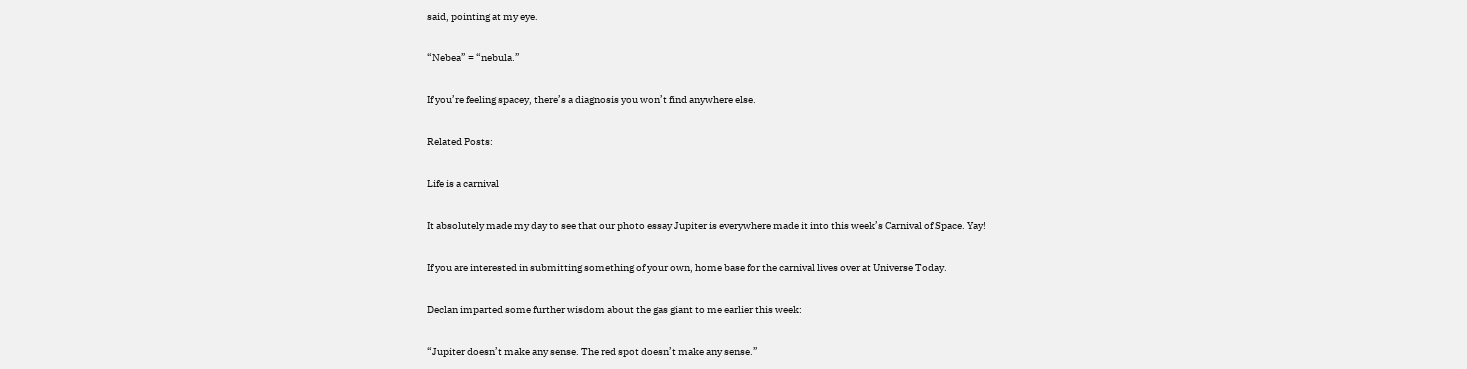said, pointing at my eye.

“Nebea” = “nebula.”

If you’re feeling spacey, there’s a diagnosis you won’t find anywhere else.

Related Posts:

Life is a carnival

It absolutely made my day to see that our photo essay Jupiter is everywhere made it into this week’s Carnival of Space. Yay!

If you are interested in submitting something of your own, home base for the carnival lives over at Universe Today.

Declan imparted some further wisdom about the gas giant to me earlier this week:

“Jupiter doesn’t make any sense. The red spot doesn’t make any sense.”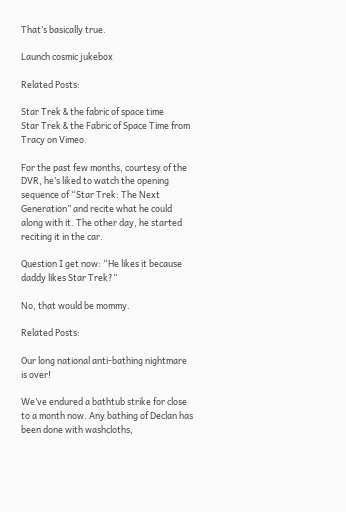That’s basically true.

Launch cosmic jukebox

Related Posts:

Star Trek & the fabric of space time
Star Trek & the Fabric of Space Time from Tracy on Vimeo.

For the past few months, courtesy of the DVR, he’s liked to watch the opening sequence of “Star Trek: The Next Generation” and recite what he could along with it. The other day, he started reciting it in the car.

Question I get now: “He likes it because daddy likes Star Trek?”

No, that would be mommy.

Related Posts:

Our long national anti-bathing nightmare is over!

We’ve endured a bathtub strike for close to a month now. Any bathing of Declan has been done with washcloths,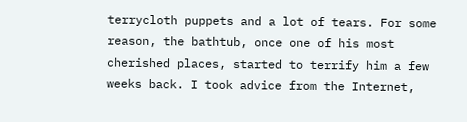terrycloth puppets and a lot of tears. For some reason, the bathtub, once one of his most cherished places, started to terrify him a few weeks back. I took advice from the Internet,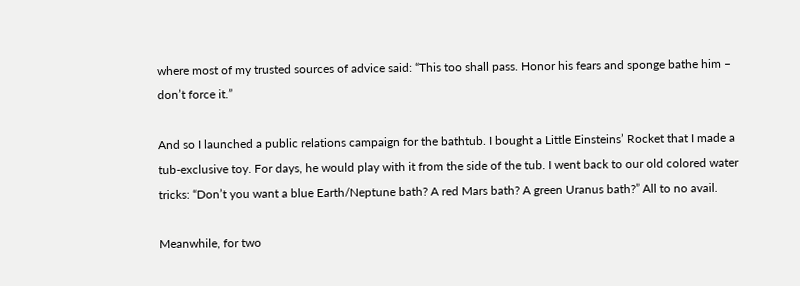where most of my trusted sources of advice said: “This too shall pass. Honor his fears and sponge bathe him – don’t force it.”

And so I launched a public relations campaign for the bathtub. I bought a Little Einsteins’ Rocket that I made a tub-exclusive toy. For days, he would play with it from the side of the tub. I went back to our old colored water tricks: “Don’t you want a blue Earth/Neptune bath? A red Mars bath? A green Uranus bath?” All to no avail.

Meanwhile, for two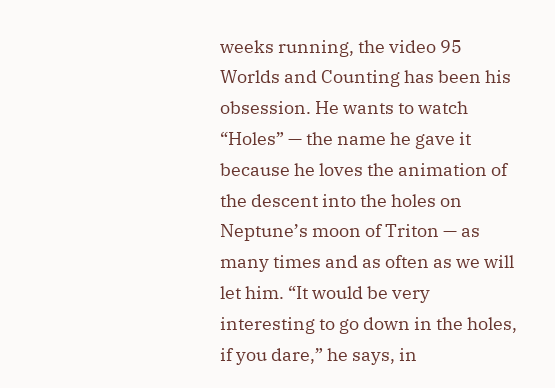weeks running, the video 95 Worlds and Counting has been his obsession. He wants to watch “Holes” — the name he gave it because he loves the animation of the descent into the holes on Neptune’s moon of Triton — as many times and as often as we will let him. “It would be very interesting to go down in the holes, if you dare,” he says, in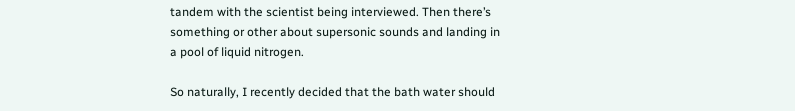tandem with the scientist being interviewed. Then there’s something or other about supersonic sounds and landing in a pool of liquid nitrogen.

So naturally, I recently decided that the bath water should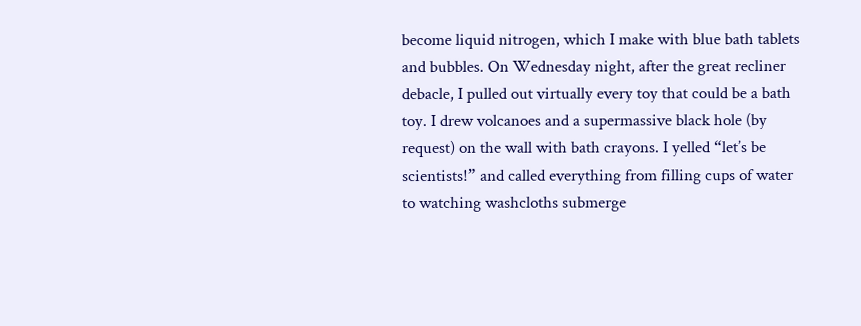become liquid nitrogen, which I make with blue bath tablets and bubbles. On Wednesday night, after the great recliner debacle, I pulled out virtually every toy that could be a bath toy. I drew volcanoes and a supermassive black hole (by request) on the wall with bath crayons. I yelled “let’s be scientists!” and called everything from filling cups of water to watching washcloths submerge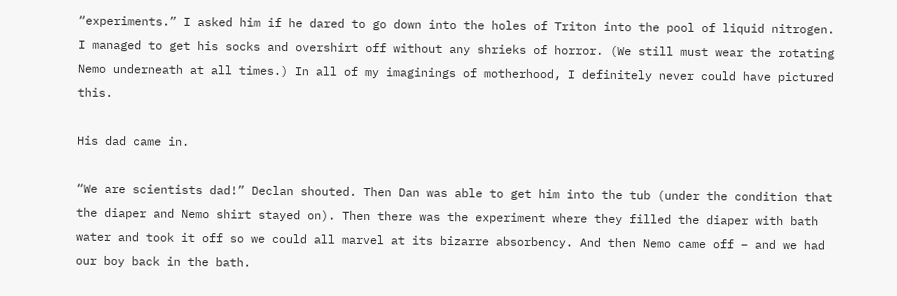“experiments.” I asked him if he dared to go down into the holes of Triton into the pool of liquid nitrogen. I managed to get his socks and overshirt off without any shrieks of horror. (We still must wear the rotating Nemo underneath at all times.) In all of my imaginings of motherhood, I definitely never could have pictured this.

His dad came in.

“We are scientists dad!” Declan shouted. Then Dan was able to get him into the tub (under the condition that the diaper and Nemo shirt stayed on). Then there was the experiment where they filled the diaper with bath water and took it off so we could all marvel at its bizarre absorbency. And then Nemo came off – and we had our boy back in the bath.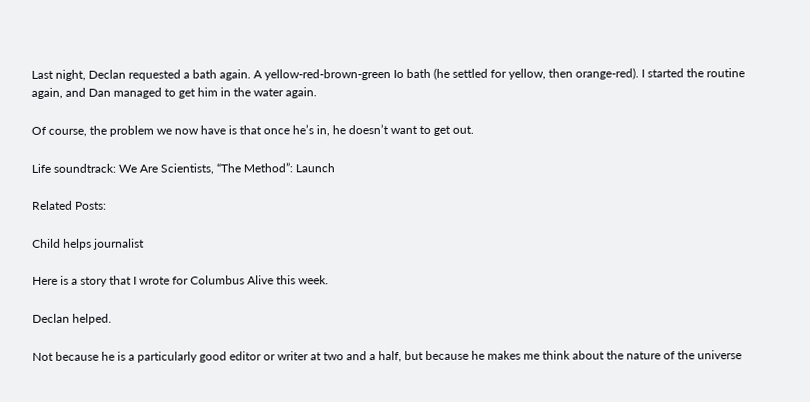Last night, Declan requested a bath again. A yellow-red-brown-green Io bath (he settled for yellow, then orange-red). I started the routine again, and Dan managed to get him in the water again.

Of course, the problem we now have is that once he’s in, he doesn’t want to get out.

Life soundtrack: We Are Scientists, “The Method”: Launch

Related Posts:

Child helps journalist

Here is a story that I wrote for Columbus Alive this week.

Declan helped.

Not because he is a particularly good editor or writer at two and a half, but because he makes me think about the nature of the universe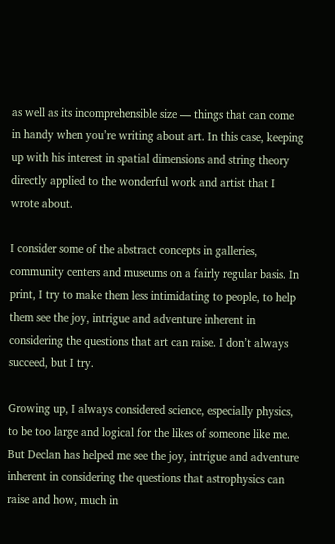as well as its incomprehensible size — things that can come in handy when you’re writing about art. In this case, keeping up with his interest in spatial dimensions and string theory directly applied to the wonderful work and artist that I wrote about.

I consider some of the abstract concepts in galleries, community centers and museums on a fairly regular basis. In print, I try to make them less intimidating to people, to help them see the joy, intrigue and adventure inherent in considering the questions that art can raise. I don’t always succeed, but I try.

Growing up, I always considered science, especially physics, to be too large and logical for the likes of someone like me. But Declan has helped me see the joy, intrigue and adventure inherent in considering the questions that astrophysics can raise and how, much in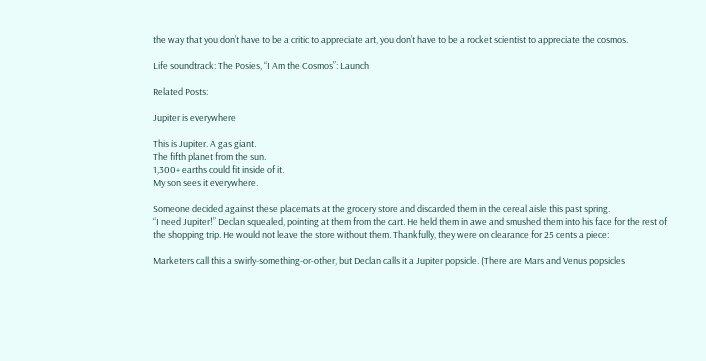the way that you don’t have to be a critic to appreciate art, you don’t have to be a rocket scientist to appreciate the cosmos.

Life soundtrack: The Posies, “I Am the Cosmos”: Launch

Related Posts:

Jupiter is everywhere

This is Jupiter. A gas giant.
The fifth planet from the sun.
1,300+ earths could fit inside of it.
My son sees it everywhere.

Someone decided against these placemats at the grocery store and discarded them in the cereal aisle this past spring.
“I need Jupiter!” Declan squealed, pointing at them from the cart. He held them in awe and smushed them into his face for the rest of the shopping trip. He would not leave the store without them. Thankfully, they were on clearance for 25 cents a piece:

Marketers call this a swirly-something-or-other, but Declan calls it a Jupiter popsicle. (There are Mars and Venus popsicles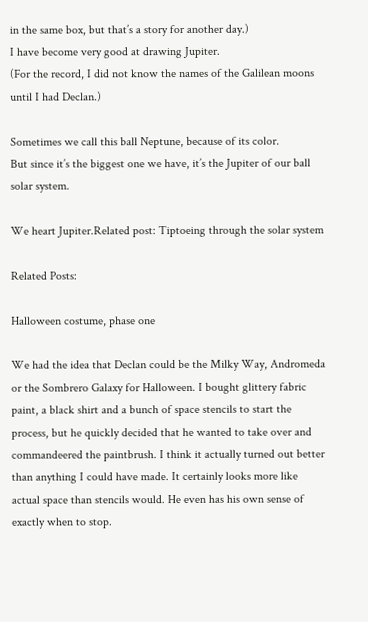in the same box, but that’s a story for another day.)
I have become very good at drawing Jupiter.
(For the record, I did not know the names of the Galilean moons until I had Declan.)

Sometimes we call this ball Neptune, because of its color.
But since it’s the biggest one we have, it’s the Jupiter of our ball solar system.

We heart Jupiter.Related post: Tiptoeing through the solar system

Related Posts:

Halloween costume, phase one

We had the idea that Declan could be the Milky Way, Andromeda or the Sombrero Galaxy for Halloween. I bought glittery fabric paint, a black shirt and a bunch of space stencils to start the process, but he quickly decided that he wanted to take over and commandeered the paintbrush. I think it actually turned out better than anything I could have made. It certainly looks more like actual space than stencils would. He even has his own sense of exactly when to stop.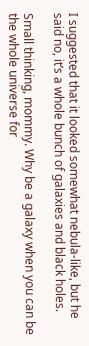I suggested that it looked somewhat nebula-like, but he said no, it’s a whole bunch of galaxies and black holes.

Small thinking, mommy. Why be a galaxy when you can be the whole universe for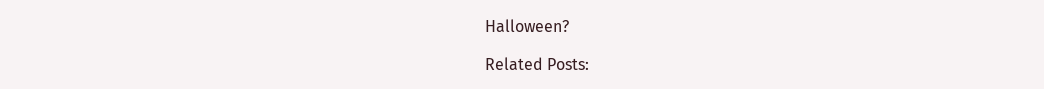Halloween?

Related Posts: